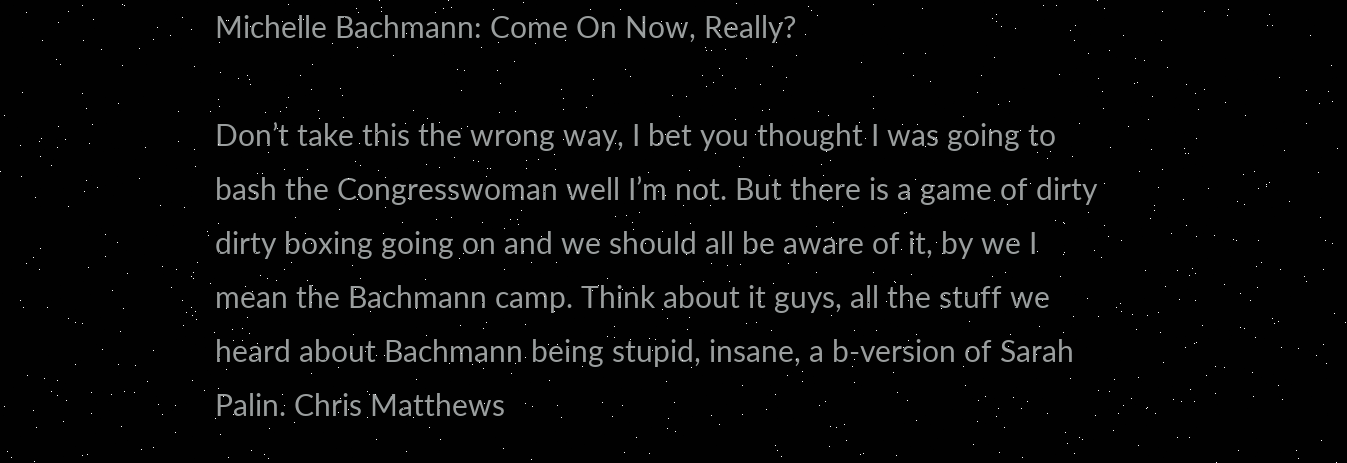Michelle Bachmann: Come On Now, Really?

Don’t take this the wrong way, I bet you thought I was going to bash the Congresswoman well I’m not. But there is a game of dirty dirty boxing going on and we should all be aware of it, by we I mean the Bachmann camp. Think about it guys, all the stuff we heard about Bachmann being stupid, insane, a b-version of Sarah Palin. Chris Matthews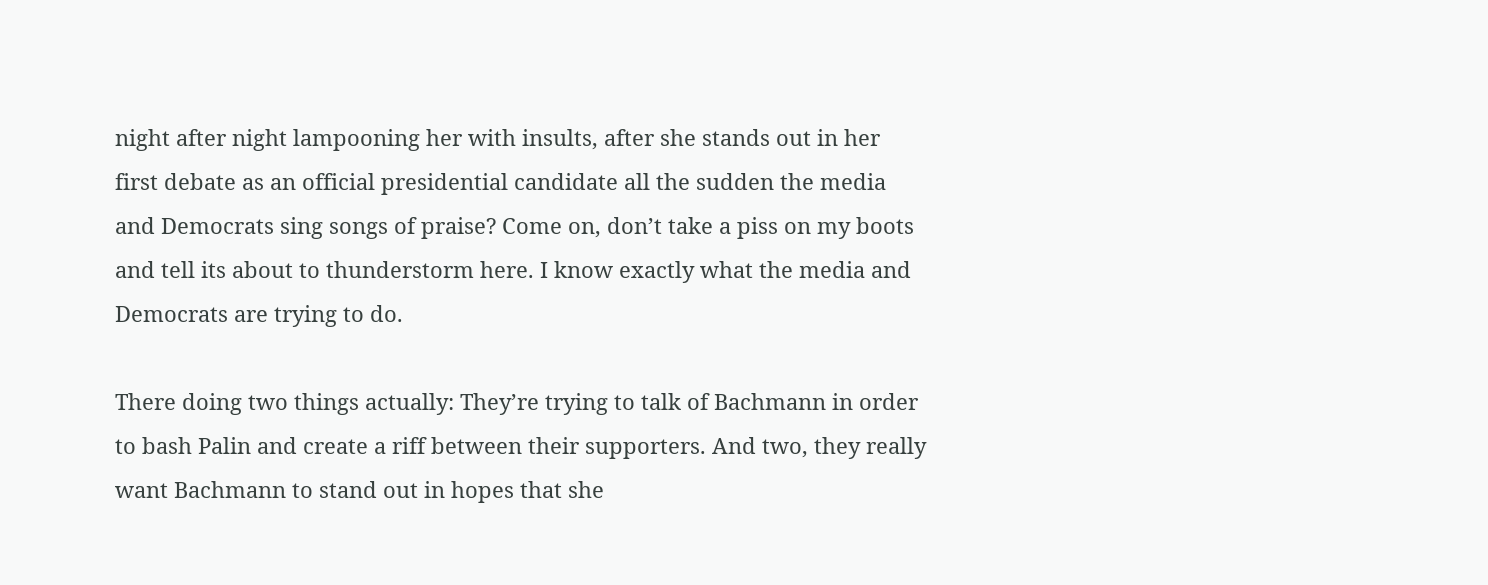night after night lampooning her with insults, after she stands out in her first debate as an official presidential candidate all the sudden the media and Democrats sing songs of praise? Come on, don’t take a piss on my boots and tell its about to thunderstorm here. I know exactly what the media and Democrats are trying to do.

There doing two things actually: They’re trying to talk of Bachmann in order to bash Palin and create a riff between their supporters. And two, they really want Bachmann to stand out in hopes that she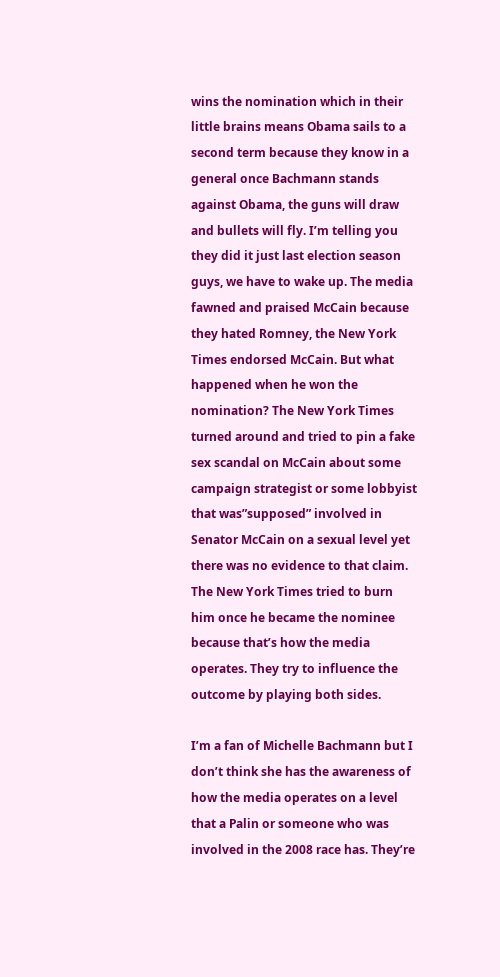wins the nomination which in their little brains means Obama sails to a second term because they know in a general once Bachmann stands against Obama, the guns will draw and bullets will fly. I’m telling you they did it just last election season guys, we have to wake up. The media fawned and praised McCain because they hated Romney, the New York Times endorsed McCain. But what happened when he won the nomination? The New York Times turned around and tried to pin a fake sex scandal on McCain about some campaign strategist or some lobbyist that was”supposed” involved in Senator McCain on a sexual level yet there was no evidence to that claim. The New York Times tried to burn him once he became the nominee because that’s how the media operates. They try to influence the outcome by playing both sides.

I’m a fan of Michelle Bachmann but I don’t think she has the awareness of how the media operates on a level that a Palin or someone who was involved in the 2008 race has. They’re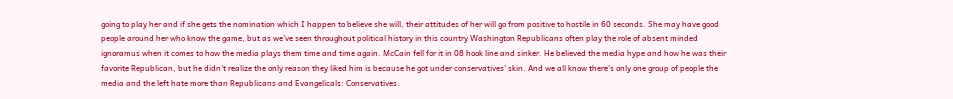going to play her and if she gets the nomination which I happen to believe she will, their attitudes of her will go from positive to hostile in 60 seconds. She may have good people around her who know the game, but as we’ve seen throughout political history in this country Washington Republicans often play the role of absent minded ignoramus when it comes to how the media plays them time and time again. McCain fell for it in 08 hook line and sinker. He believed the media hype and how he was their favorite Republican, but he didn’t realize the only reason they liked him is because he got under conservatives’ skin. And we all know there’s only one group of people the media and the left hate more than Republicans and Evangelicals: Conservatives.